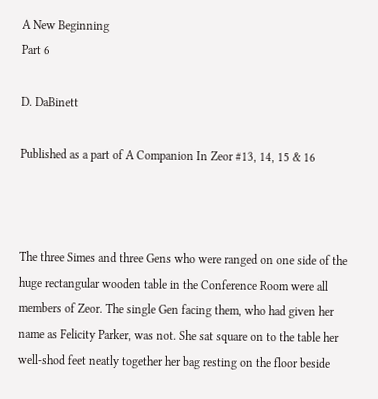A New Beginning
Part 6

D. DaBinett

Published as a part of A Companion In Zeor #13, 14, 15 & 16



The three Simes and three Gens who were ranged on one side of the huge rectangular wooden table in the Conference Room were all members of Zeor. The single Gen facing them, who had given her name as Felicity Parker, was not. She sat square on to the table her well-shod feet neatly together her bag resting on the floor beside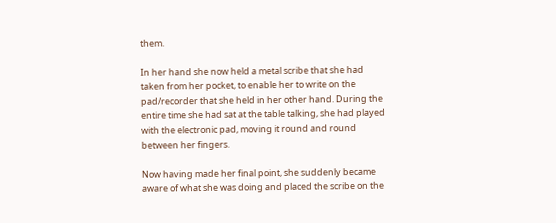them.

In her hand she now held a metal scribe that she had taken from her pocket, to enable her to write on the pad/recorder that she held in her other hand. During the entire time she had sat at the table talking, she had played with the electronic pad, moving it round and round between her fingers.

Now having made her final point, she suddenly became aware of what she was doing and placed the scribe on the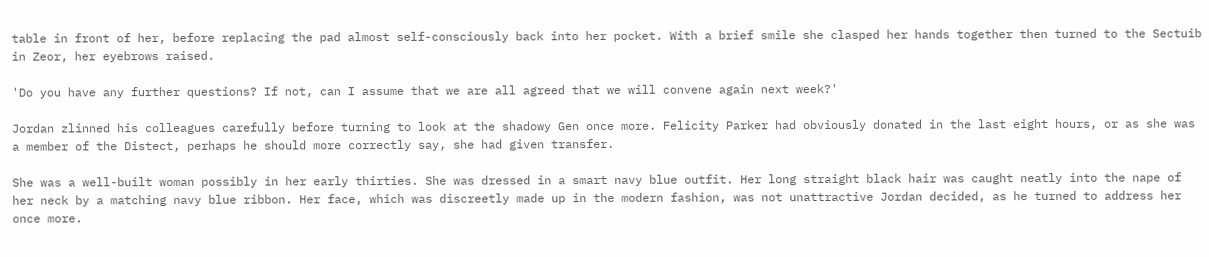table in front of her, before replacing the pad almost self-consciously back into her pocket. With a brief smile she clasped her hands together then turned to the Sectuib in Zeor, her eyebrows raised.

'Do you have any further questions? If not, can I assume that we are all agreed that we will convene again next week?'

Jordan zlinned his colleagues carefully before turning to look at the shadowy Gen once more. Felicity Parker had obviously donated in the last eight hours, or as she was a member of the Distect, perhaps he should more correctly say, she had given transfer.

She was a well-built woman possibly in her early thirties. She was dressed in a smart navy blue outfit. Her long straight black hair was caught neatly into the nape of her neck by a matching navy blue ribbon. Her face, which was discreetly made up in the modern fashion, was not unattractive Jordan decided, as he turned to address her once more.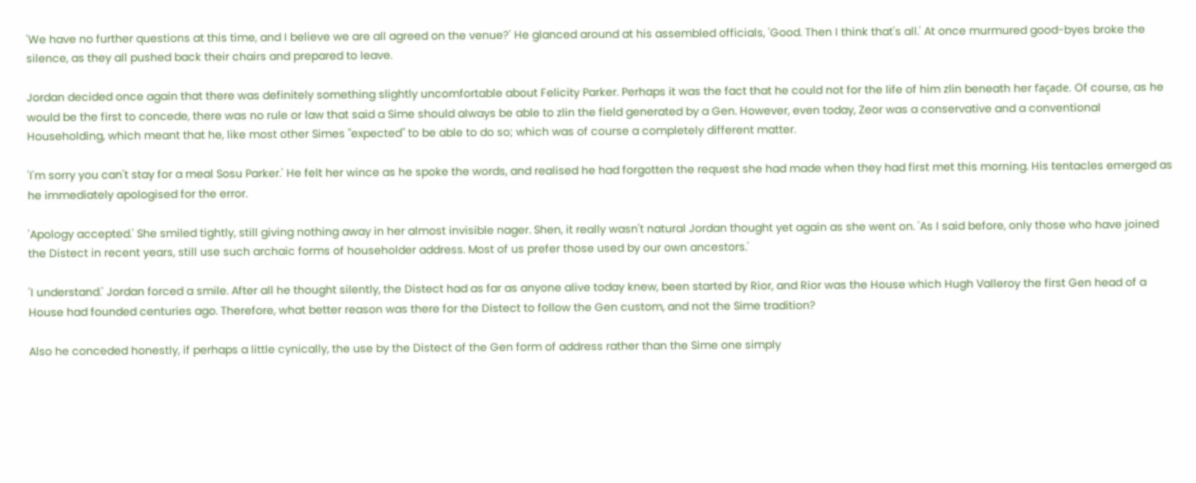'We have no further questions at this time, and I believe we are all agreed on the venue?' He glanced around at his assembled officials, 'Good. Then I think that's all.' At once murmured good-byes broke the silence, as they all pushed back their chairs and prepared to leave.

Jordan decided once again that there was definitely something slightly uncomfortable about Felicity Parker. Perhaps it was the fact that he could not for the life of him zlin beneath her façade. Of course, as he would be the first to concede, there was no rule or law that said a Sime should always be able to zlin the field generated by a Gen. However, even today, Zeor was a conservative and a conventional Householding, which meant that he, like most other Simes "expected" to be able to do so; which was of course a completely different matter.

'I'm sorry you can't stay for a meal Sosu Parker.' He felt her wince as he spoke the words, and realised he had forgotten the request she had made when they had first met this morning. His tentacles emerged as he immediately apologised for the error.

'Apology accepted.' She smiled tightly, still giving nothing away in her almost invisible nager. Shen, it really wasn't natural Jordan thought yet again as she went on. 'As I said before, only those who have joined the Distect in recent years, still use such archaic forms of householder address. Most of us prefer those used by our own ancestors.'

'I understand.' Jordan forced a smile. After all he thought silently, the Distect had as far as anyone alive today knew, been started by Rior, and Rior was the House which Hugh Valleroy the first Gen head of a House had founded centuries ago. Therefore, what better reason was there for the Distect to follow the Gen custom, and not the Sime tradition?

Also he conceded honestly, if perhaps a little cynically, the use by the Distect of the Gen form of address rather than the Sime one simply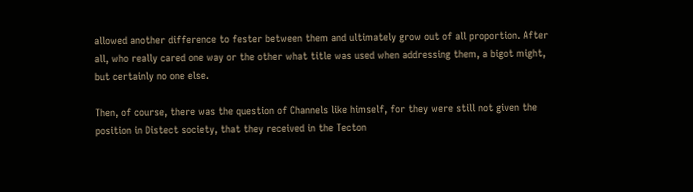allowed another difference to fester between them and ultimately grow out of all proportion. After all, who really cared one way or the other what title was used when addressing them, a bigot might, but certainly no one else.

Then, of course, there was the question of Channels like himself, for they were still not given the position in Distect society, that they received in the Tecton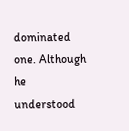dominated one. Although he understood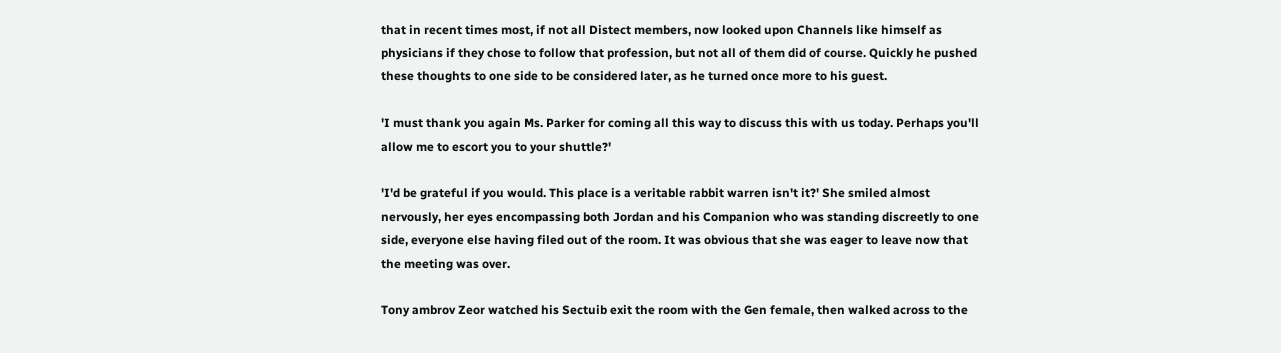that in recent times most, if not all Distect members, now looked upon Channels like himself as physicians if they chose to follow that profession, but not all of them did of course. Quickly he pushed these thoughts to one side to be considered later, as he turned once more to his guest.

'I must thank you again Ms. Parker for coming all this way to discuss this with us today. Perhaps you'll allow me to escort you to your shuttle?'

'I'd be grateful if you would. This place is a veritable rabbit warren isn't it?' She smiled almost nervously, her eyes encompassing both Jordan and his Companion who was standing discreetly to one side, everyone else having filed out of the room. It was obvious that she was eager to leave now that the meeting was over.

Tony ambrov Zeor watched his Sectuib exit the room with the Gen female, then walked across to the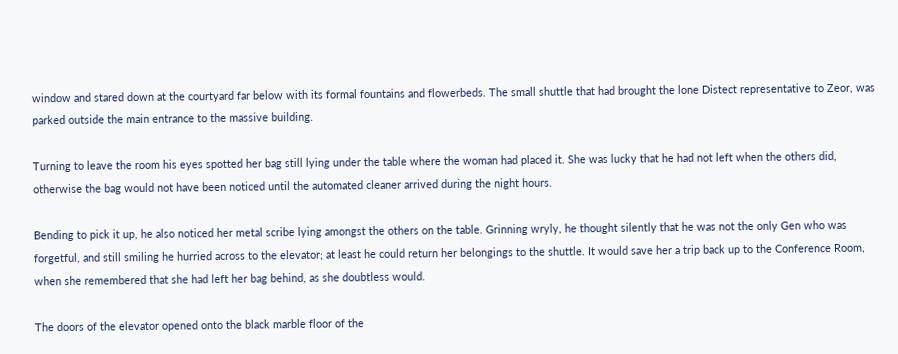window and stared down at the courtyard far below with its formal fountains and flowerbeds. The small shuttle that had brought the lone Distect representative to Zeor, was parked outside the main entrance to the massive building.

Turning to leave the room his eyes spotted her bag still lying under the table where the woman had placed it. She was lucky that he had not left when the others did, otherwise the bag would not have been noticed until the automated cleaner arrived during the night hours.

Bending to pick it up, he also noticed her metal scribe lying amongst the others on the table. Grinning wryly, he thought silently that he was not the only Gen who was forgetful, and still smiling he hurried across to the elevator; at least he could return her belongings to the shuttle. It would save her a trip back up to the Conference Room, when she remembered that she had left her bag behind, as she doubtless would.

The doors of the elevator opened onto the black marble floor of the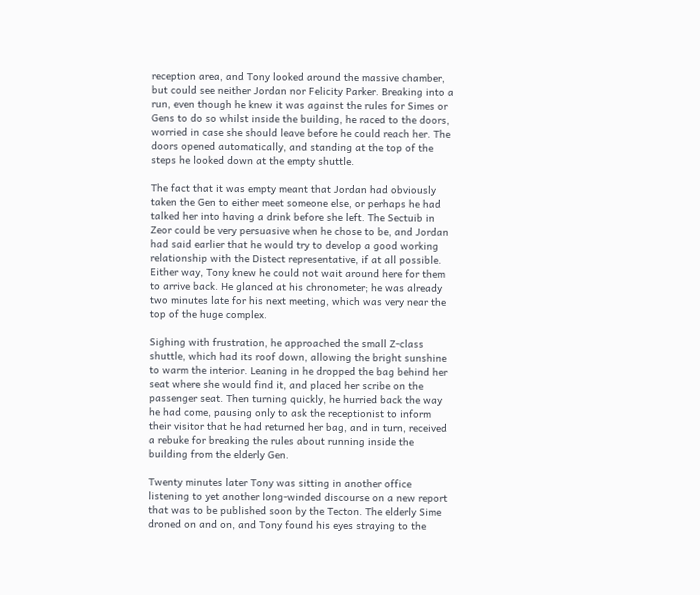reception area, and Tony looked around the massive chamber, but could see neither Jordan nor Felicity Parker. Breaking into a run, even though he knew it was against the rules for Simes or Gens to do so whilst inside the building, he raced to the doors, worried in case she should leave before he could reach her. The doors opened automatically, and standing at the top of the steps he looked down at the empty shuttle.

The fact that it was empty meant that Jordan had obviously taken the Gen to either meet someone else, or perhaps he had talked her into having a drink before she left. The Sectuib in Zeor could be very persuasive when he chose to be, and Jordan had said earlier that he would try to develop a good working relationship with the Distect representative, if at all possible. Either way, Tony knew he could not wait around here for them to arrive back. He glanced at his chronometer; he was already two minutes late for his next meeting, which was very near the top of the huge complex.

Sighing with frustration, he approached the small Z-class shuttle, which had its roof down, allowing the bright sunshine to warm the interior. Leaning in he dropped the bag behind her seat where she would find it, and placed her scribe on the passenger seat. Then turning quickly, he hurried back the way he had come, pausing only to ask the receptionist to inform their visitor that he had returned her bag, and in turn, received a rebuke for breaking the rules about running inside the building from the elderly Gen.

Twenty minutes later Tony was sitting in another office listening to yet another long-winded discourse on a new report that was to be published soon by the Tecton. The elderly Sime droned on and on, and Tony found his eyes straying to the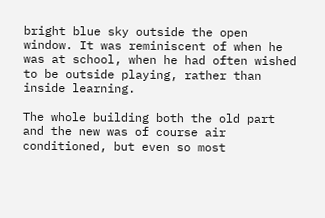bright blue sky outside the open window. It was reminiscent of when he was at school, when he had often wished to be outside playing, rather than inside learning.

The whole building both the old part and the new was of course air conditioned, but even so most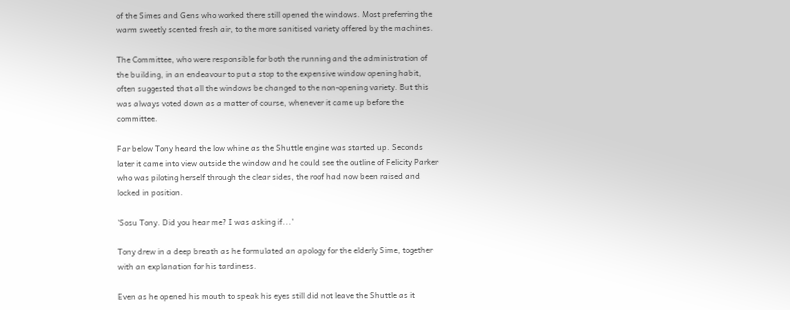of the Simes and Gens who worked there still opened the windows. Most preferring the warm sweetly scented fresh air, to the more sanitised variety offered by the machines.

The Committee, who were responsible for both the running and the administration of the building, in an endeavour to put a stop to the expensive window opening habit, often suggested that all the windows be changed to the non-opening variety. But this was always voted down as a matter of course, whenever it came up before the committee.

Far below Tony heard the low whine as the Shuttle engine was started up. Seconds later it came into view outside the window and he could see the outline of Felicity Parker who was piloting herself through the clear sides, the roof had now been raised and locked in position.

'Sosu Tony. Did you hear me? I was asking if...'

Tony drew in a deep breath as he formulated an apology for the elderly Sime, together with an explanation for his tardiness.

Even as he opened his mouth to speak his eyes still did not leave the Shuttle as it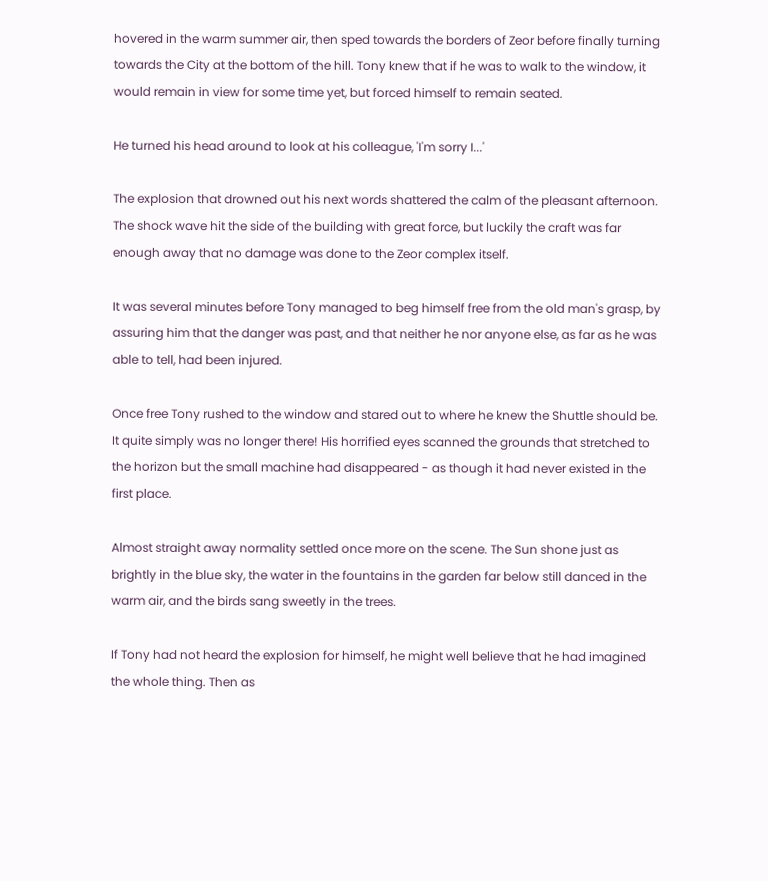hovered in the warm summer air, then sped towards the borders of Zeor before finally turning towards the City at the bottom of the hill. Tony knew that if he was to walk to the window, it would remain in view for some time yet, but forced himself to remain seated.

He turned his head around to look at his colleague, 'I'm sorry I...'

The explosion that drowned out his next words shattered the calm of the pleasant afternoon. The shock wave hit the side of the building with great force, but luckily the craft was far enough away that no damage was done to the Zeor complex itself.

It was several minutes before Tony managed to beg himself free from the old man's grasp, by assuring him that the danger was past, and that neither he nor anyone else, as far as he was able to tell, had been injured.

Once free Tony rushed to the window and stared out to where he knew the Shuttle should be. It quite simply was no longer there! His horrified eyes scanned the grounds that stretched to the horizon but the small machine had disappeared - as though it had never existed in the first place.

Almost straight away normality settled once more on the scene. The Sun shone just as brightly in the blue sky, the water in the fountains in the garden far below still danced in the warm air, and the birds sang sweetly in the trees.

If Tony had not heard the explosion for himself, he might well believe that he had imagined the whole thing. Then as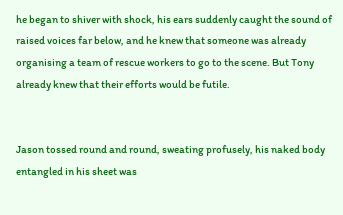he began to shiver with shock, his ears suddenly caught the sound of raised voices far below, and he knew that someone was already organising a team of rescue workers to go to the scene. But Tony already knew that their efforts would be futile.


Jason tossed round and round, sweating profusely, his naked body entangled in his sheet was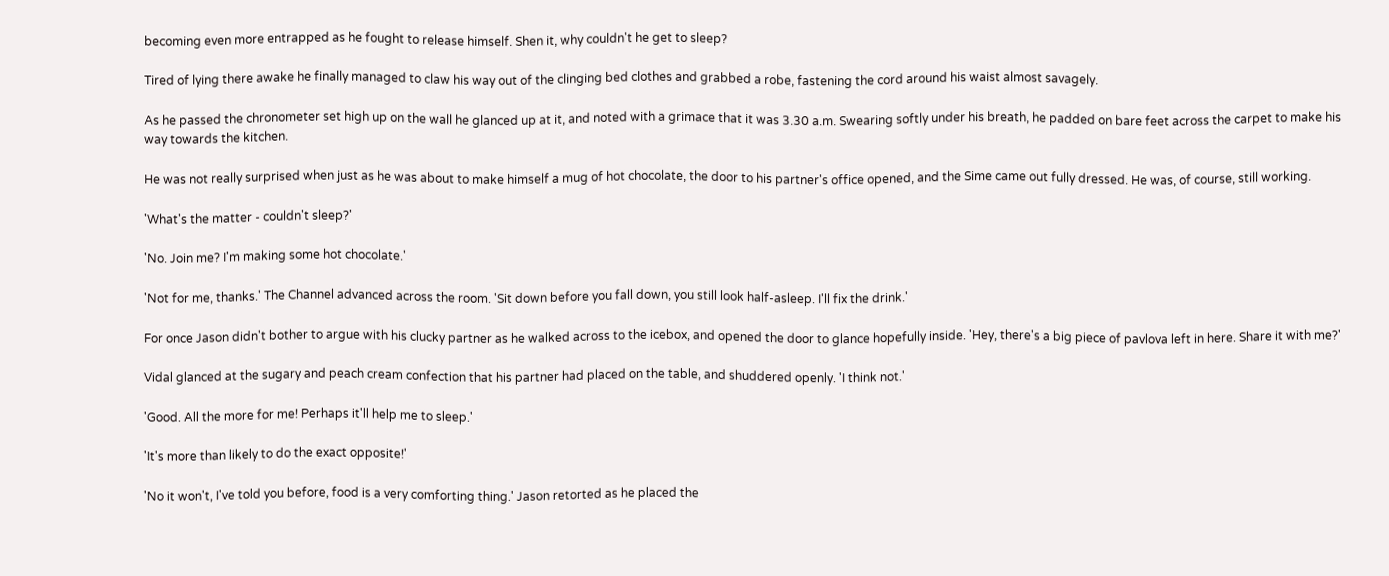becoming even more entrapped as he fought to release himself. Shen it, why couldn't he get to sleep?

Tired of lying there awake he finally managed to claw his way out of the clinging bed clothes and grabbed a robe, fastening the cord around his waist almost savagely.

As he passed the chronometer set high up on the wall he glanced up at it, and noted with a grimace that it was 3.30 a.m. Swearing softly under his breath, he padded on bare feet across the carpet to make his way towards the kitchen.

He was not really surprised when just as he was about to make himself a mug of hot chocolate, the door to his partner's office opened, and the Sime came out fully dressed. He was, of course, still working.

'What's the matter - couldn't sleep?'

'No. Join me? I'm making some hot chocolate.'

'Not for me, thanks.' The Channel advanced across the room. 'Sit down before you fall down, you still look half-asleep. I'll fix the drink.'

For once Jason didn't bother to argue with his clucky partner as he walked across to the icebox, and opened the door to glance hopefully inside. 'Hey, there's a big piece of pavlova left in here. Share it with me?'

Vidal glanced at the sugary and peach cream confection that his partner had placed on the table, and shuddered openly. 'I think not.'

'Good. All the more for me! Perhaps it'll help me to sleep.'

'It's more than likely to do the exact opposite!'

'No it won't, I've told you before, food is a very comforting thing.' Jason retorted as he placed the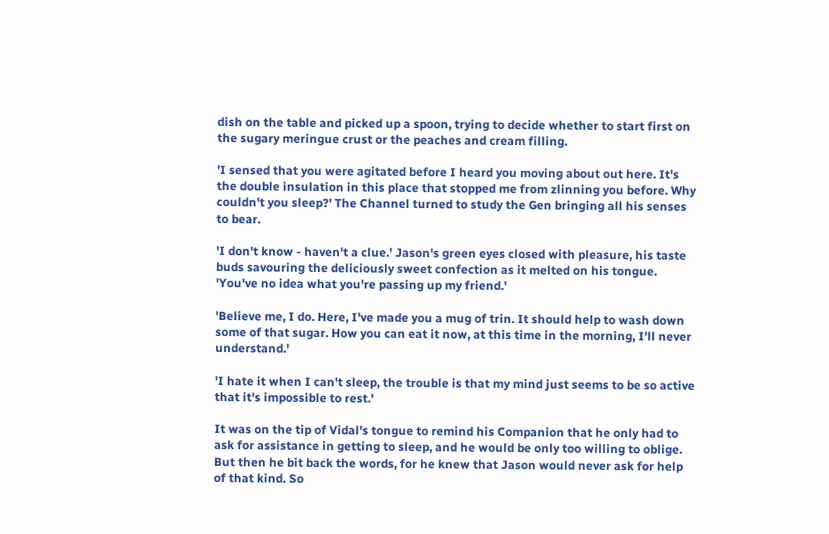dish on the table and picked up a spoon, trying to decide whether to start first on the sugary meringue crust or the peaches and cream filling.

'I sensed that you were agitated before I heard you moving about out here. It's the double insulation in this place that stopped me from zlinning you before. Why couldn't you sleep?' The Channel turned to study the Gen bringing all his senses to bear.

'I don't know - haven't a clue.' Jason's green eyes closed with pleasure, his taste buds savouring the deliciously sweet confection as it melted on his tongue. 'You've no idea what you're passing up my friend.'

'Believe me, I do. Here, I've made you a mug of trin. It should help to wash down some of that sugar. How you can eat it now, at this time in the morning, I'll never understand.'

'I hate it when I can't sleep, the trouble is that my mind just seems to be so active that it's impossible to rest.'

It was on the tip of Vidal's tongue to remind his Companion that he only had to ask for assistance in getting to sleep, and he would be only too willing to oblige. But then he bit back the words, for he knew that Jason would never ask for help of that kind. So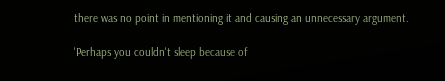there was no point in mentioning it and causing an unnecessary argument.

'Perhaps you couldn't sleep because of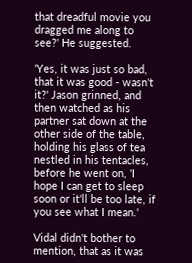that dreadful movie you dragged me along to see?' He suggested.

'Yes, it was just so bad, that it was good - wasn't it?' Jason grinned, and then watched as his partner sat down at the other side of the table, holding his glass of tea nestled in his tentacles, before he went on, 'I hope I can get to sleep soon or it'll be too late, if you see what I mean.'

Vidal didn't bother to mention, that as it was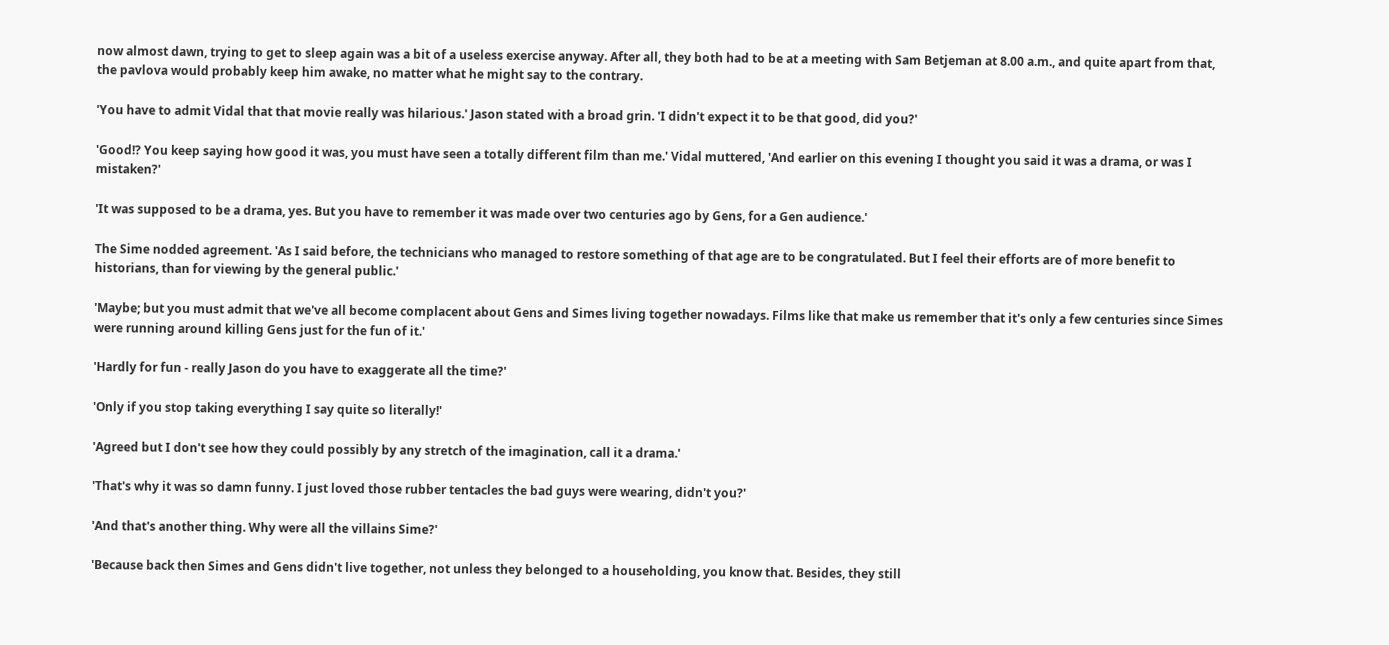now almost dawn, trying to get to sleep again was a bit of a useless exercise anyway. After all, they both had to be at a meeting with Sam Betjeman at 8.00 a.m., and quite apart from that, the pavlova would probably keep him awake, no matter what he might say to the contrary.

'You have to admit Vidal that that movie really was hilarious.' Jason stated with a broad grin. 'I didn't expect it to be that good, did you?'

'Good!? You keep saying how good it was, you must have seen a totally different film than me.' Vidal muttered, 'And earlier on this evening I thought you said it was a drama, or was I mistaken?'

'It was supposed to be a drama, yes. But you have to remember it was made over two centuries ago by Gens, for a Gen audience.'

The Sime nodded agreement. 'As I said before, the technicians who managed to restore something of that age are to be congratulated. But I feel their efforts are of more benefit to historians, than for viewing by the general public.'

'Maybe; but you must admit that we've all become complacent about Gens and Simes living together nowadays. Films like that make us remember that it's only a few centuries since Simes were running around killing Gens just for the fun of it.'

'Hardly for fun - really Jason do you have to exaggerate all the time?'

'Only if you stop taking everything I say quite so literally!'

'Agreed but I don't see how they could possibly by any stretch of the imagination, call it a drama.'

'That's why it was so damn funny. I just loved those rubber tentacles the bad guys were wearing, didn't you?'

'And that's another thing. Why were all the villains Sime?'

'Because back then Simes and Gens didn't live together, not unless they belonged to a householding, you know that. Besides, they still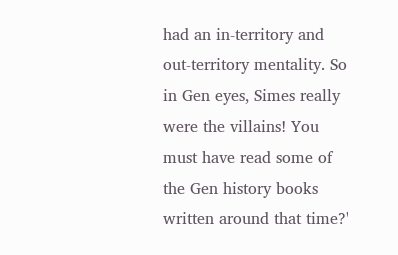had an in-territory and out-territory mentality. So in Gen eyes, Simes really were the villains! You must have read some of the Gen history books written around that time?'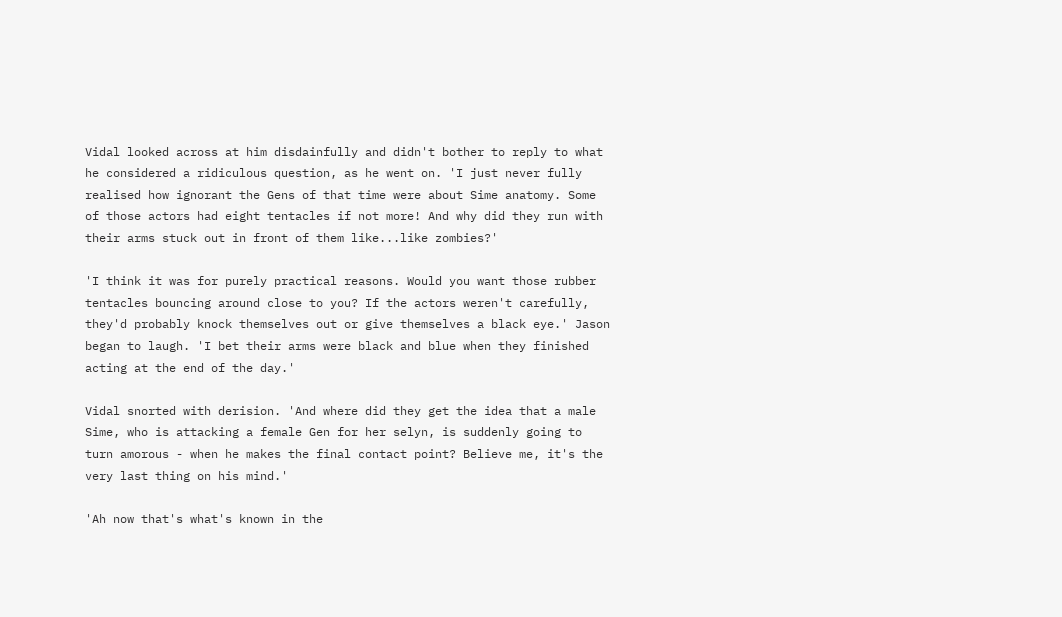Vidal looked across at him disdainfully and didn't bother to reply to what he considered a ridiculous question, as he went on. 'I just never fully realised how ignorant the Gens of that time were about Sime anatomy. Some of those actors had eight tentacles if not more! And why did they run with their arms stuck out in front of them like...like zombies?'

'I think it was for purely practical reasons. Would you want those rubber tentacles bouncing around close to you? If the actors weren't carefully, they'd probably knock themselves out or give themselves a black eye.' Jason began to laugh. 'I bet their arms were black and blue when they finished acting at the end of the day.'

Vidal snorted with derision. 'And where did they get the idea that a male Sime, who is attacking a female Gen for her selyn, is suddenly going to turn amorous - when he makes the final contact point? Believe me, it's the very last thing on his mind.'

'Ah now that's what's known in the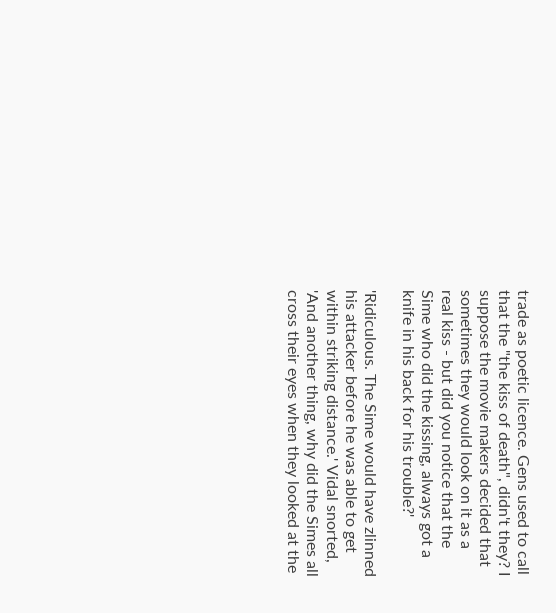trade as poetic licence. Gens used to call that the "the kiss of death", didn't they? I suppose the movie makers decided that sometimes they would look on it as a real kiss - but did you notice that the Sime who did the kissing, always got a knife in his back for his trouble?'

'Ridiculous. The Sime would have zlinned his attacker before he was able to get within striking distance.' Vidal snorted, 'And another thing, why did the Simes all cross their eyes when they looked at the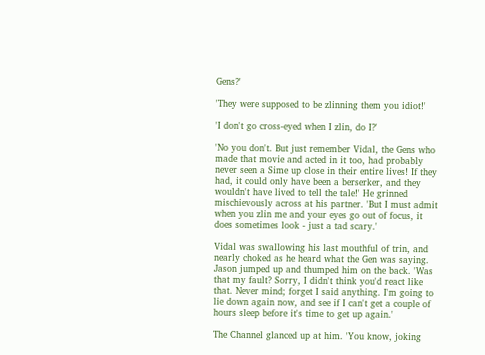Gens?'

'They were supposed to be zlinning them you idiot!'

'I don't go cross-eyed when I zlin, do I?'

'No you don't. But just remember Vidal, the Gens who made that movie and acted in it too, had probably never seen a Sime up close in their entire lives! If they had, it could only have been a berserker, and they wouldn't have lived to tell the tale!' He grinned mischievously across at his partner. 'But I must admit when you zlin me and your eyes go out of focus, it does sometimes look - just a tad scary.'

Vidal was swallowing his last mouthful of trin, and nearly choked as he heard what the Gen was saying. Jason jumped up and thumped him on the back. 'Was that my fault? Sorry, I didn't think you'd react like that. Never mind; forget I said anything. I'm going to lie down again now, and see if I can't get a couple of hours sleep before it's time to get up again.'

The Channel glanced up at him. 'You know, joking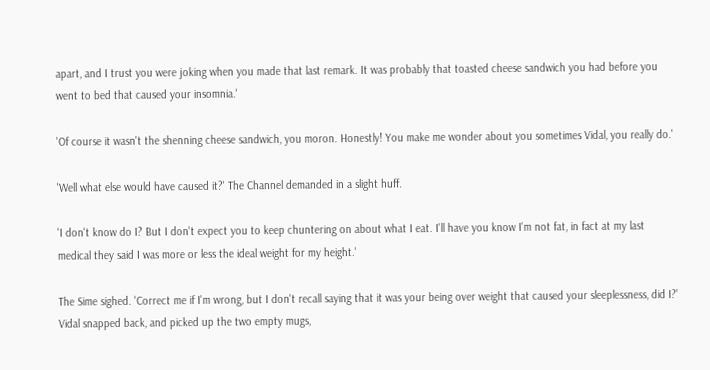apart, and I trust you were joking when you made that last remark. It was probably that toasted cheese sandwich you had before you went to bed that caused your insomnia.'

'Of course it wasn't the shenning cheese sandwich, you moron. Honestly! You make me wonder about you sometimes Vidal, you really do.'

'Well what else would have caused it?' The Channel demanded in a slight huff.

'I don't know do I? But I don't expect you to keep chuntering on about what I eat. I'll have you know I'm not fat, in fact at my last medical they said I was more or less the ideal weight for my height.'

The Sime sighed. 'Correct me if I'm wrong, but I don't recall saying that it was your being over weight that caused your sleeplessness, did I?' Vidal snapped back, and picked up the two empty mugs,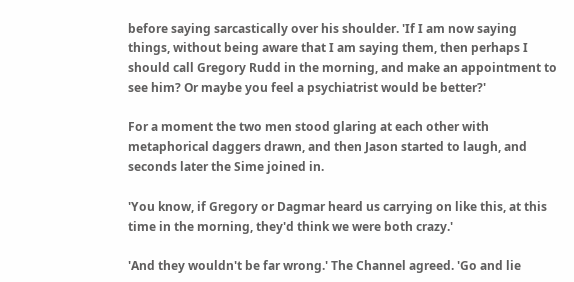before saying sarcastically over his shoulder. 'If I am now saying things, without being aware that I am saying them, then perhaps I should call Gregory Rudd in the morning, and make an appointment to see him? Or maybe you feel a psychiatrist would be better?'

For a moment the two men stood glaring at each other with metaphorical daggers drawn, and then Jason started to laugh, and seconds later the Sime joined in.

'You know, if Gregory or Dagmar heard us carrying on like this, at this time in the morning, they'd think we were both crazy.'

'And they wouldn't be far wrong.' The Channel agreed. 'Go and lie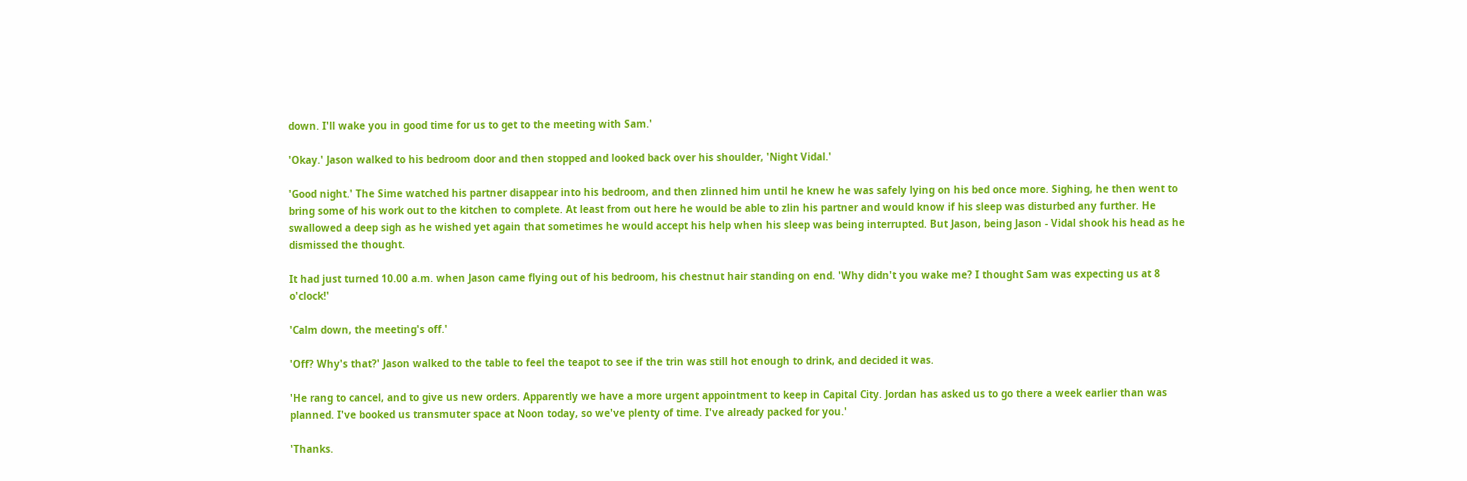down. I'll wake you in good time for us to get to the meeting with Sam.'

'Okay.' Jason walked to his bedroom door and then stopped and looked back over his shoulder, 'Night Vidal.'

'Good night.' The Sime watched his partner disappear into his bedroom, and then zlinned him until he knew he was safely lying on his bed once more. Sighing, he then went to bring some of his work out to the kitchen to complete. At least from out here he would be able to zlin his partner and would know if his sleep was disturbed any further. He swallowed a deep sigh as he wished yet again that sometimes he would accept his help when his sleep was being interrupted. But Jason, being Jason - Vidal shook his head as he dismissed the thought.

It had just turned 10.00 a.m. when Jason came flying out of his bedroom, his chestnut hair standing on end. 'Why didn't you wake me? I thought Sam was expecting us at 8 o'clock!'

'Calm down, the meeting's off.'

'Off? Why's that?' Jason walked to the table to feel the teapot to see if the trin was still hot enough to drink, and decided it was.

'He rang to cancel, and to give us new orders. Apparently we have a more urgent appointment to keep in Capital City. Jordan has asked us to go there a week earlier than was planned. I've booked us transmuter space at Noon today, so we've plenty of time. I've already packed for you.'

'Thanks.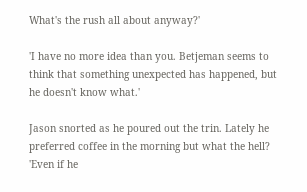What's the rush all about anyway?'

'I have no more idea than you. Betjeman seems to think that something unexpected has happened, but he doesn't know what.'

Jason snorted as he poured out the trin. Lately he preferred coffee in the morning but what the hell? 'Even if he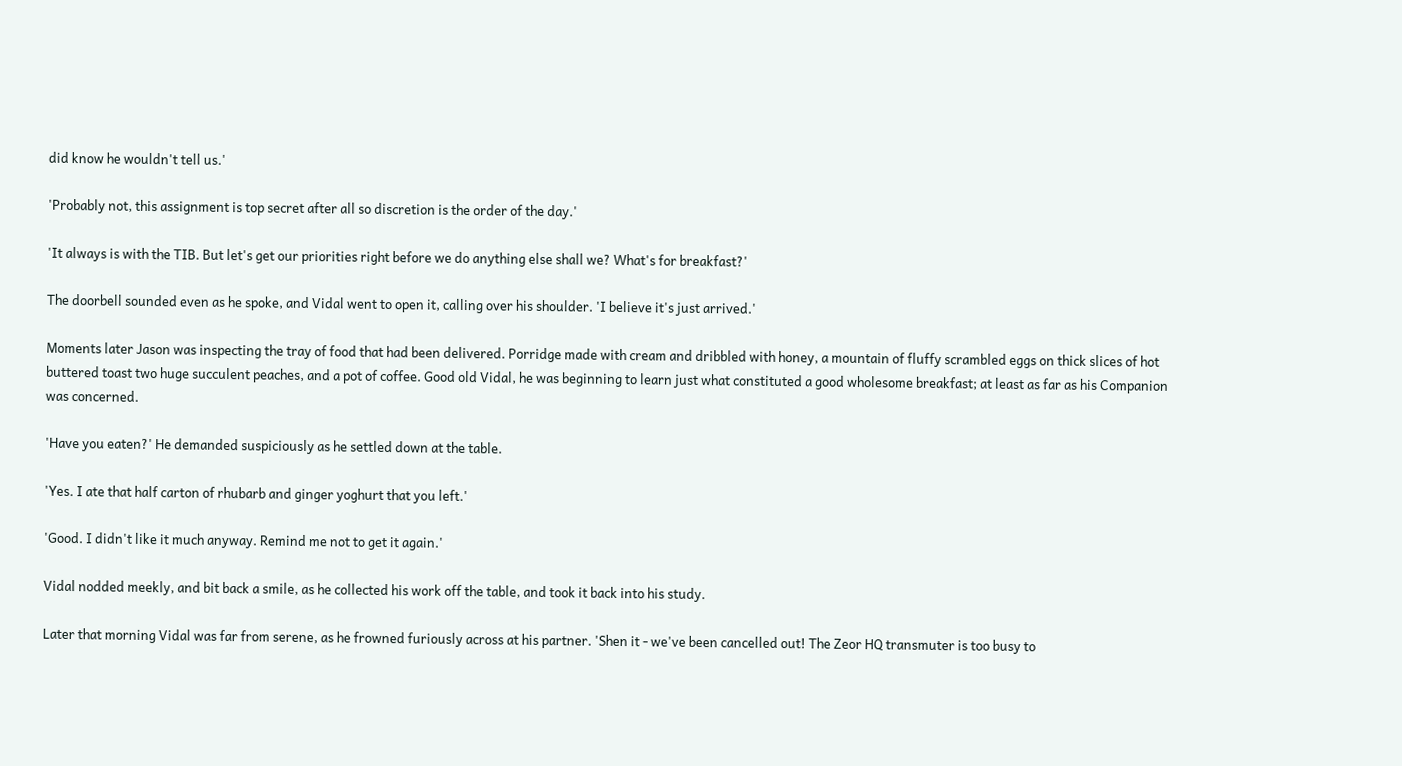did know he wouldn't tell us.'

'Probably not, this assignment is top secret after all so discretion is the order of the day.'

'It always is with the TIB. But let's get our priorities right before we do anything else shall we? What's for breakfast?'

The doorbell sounded even as he spoke, and Vidal went to open it, calling over his shoulder. 'I believe it's just arrived.'

Moments later Jason was inspecting the tray of food that had been delivered. Porridge made with cream and dribbled with honey, a mountain of fluffy scrambled eggs on thick slices of hot buttered toast two huge succulent peaches, and a pot of coffee. Good old Vidal, he was beginning to learn just what constituted a good wholesome breakfast; at least as far as his Companion was concerned.

'Have you eaten?' He demanded suspiciously as he settled down at the table.

'Yes. I ate that half carton of rhubarb and ginger yoghurt that you left.'

'Good. I didn't like it much anyway. Remind me not to get it again.'

Vidal nodded meekly, and bit back a smile, as he collected his work off the table, and took it back into his study.

Later that morning Vidal was far from serene, as he frowned furiously across at his partner. 'Shen it - we've been cancelled out! The Zeor HQ transmuter is too busy to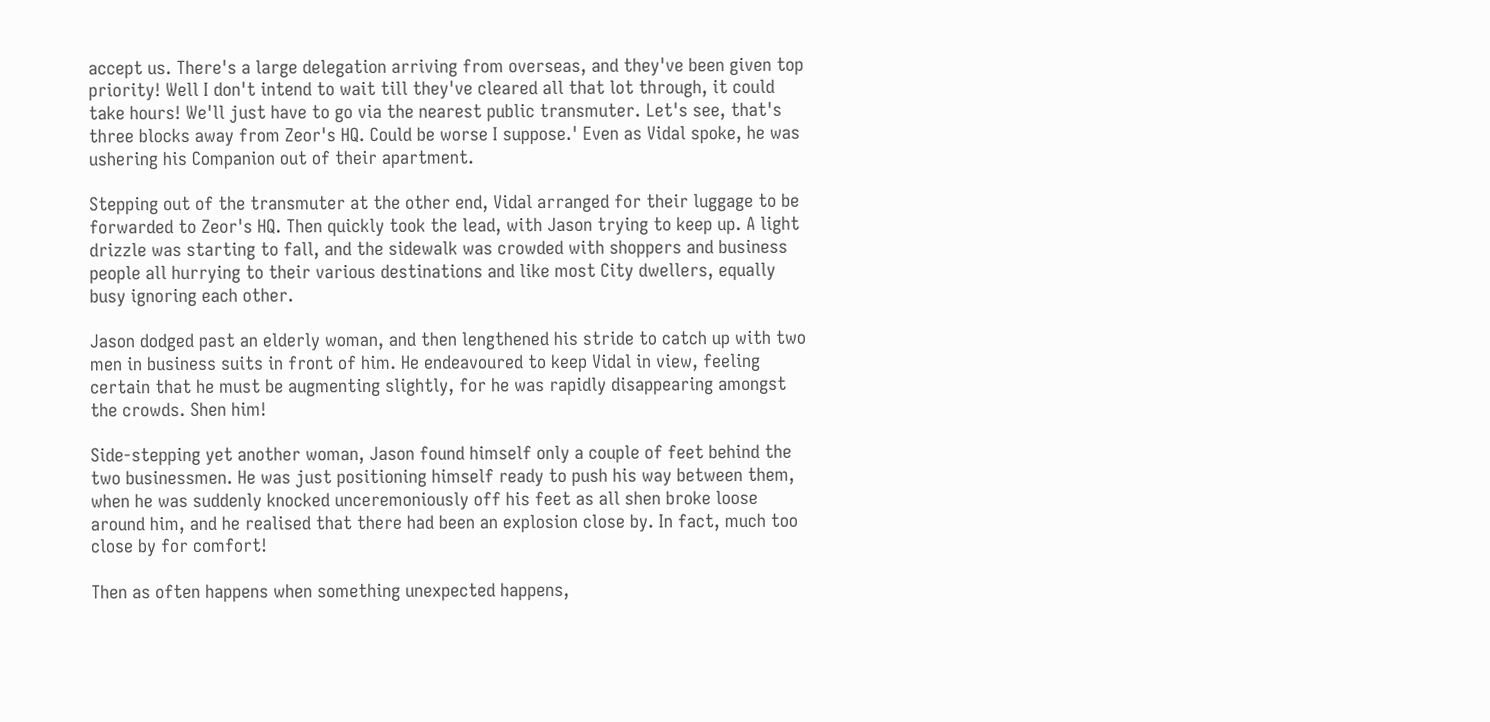accept us. There's a large delegation arriving from overseas, and they've been given top priority! Well I don't intend to wait till they've cleared all that lot through, it could take hours! We'll just have to go via the nearest public transmuter. Let's see, that's three blocks away from Zeor's HQ. Could be worse I suppose.' Even as Vidal spoke, he was ushering his Companion out of their apartment.

Stepping out of the transmuter at the other end, Vidal arranged for their luggage to be forwarded to Zeor's HQ. Then quickly took the lead, with Jason trying to keep up. A light drizzle was starting to fall, and the sidewalk was crowded with shoppers and business people all hurrying to their various destinations and like most City dwellers, equally busy ignoring each other.

Jason dodged past an elderly woman, and then lengthened his stride to catch up with two men in business suits in front of him. He endeavoured to keep Vidal in view, feeling certain that he must be augmenting slightly, for he was rapidly disappearing amongst the crowds. Shen him!

Side-stepping yet another woman, Jason found himself only a couple of feet behind the two businessmen. He was just positioning himself ready to push his way between them, when he was suddenly knocked unceremoniously off his feet as all shen broke loose around him, and he realised that there had been an explosion close by. In fact, much too close by for comfort!

Then as often happens when something unexpected happens,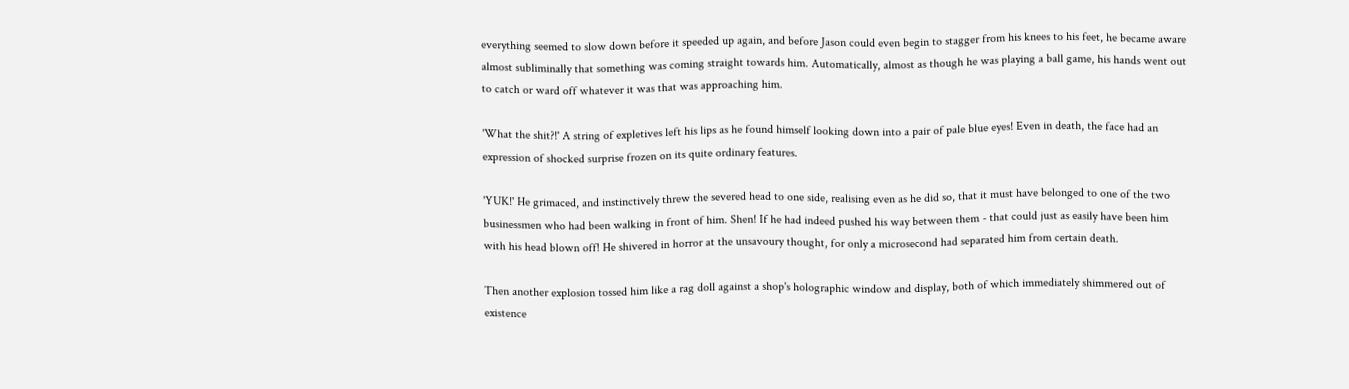everything seemed to slow down before it speeded up again, and before Jason could even begin to stagger from his knees to his feet, he became aware almost subliminally that something was coming straight towards him. Automatically, almost as though he was playing a ball game, his hands went out to catch or ward off whatever it was that was approaching him.

'What the shit?!' A string of expletives left his lips as he found himself looking down into a pair of pale blue eyes! Even in death, the face had an expression of shocked surprise frozen on its quite ordinary features.

'YUK!' He grimaced, and instinctively threw the severed head to one side, realising even as he did so, that it must have belonged to one of the two businessmen who had been walking in front of him. Shen! If he had indeed pushed his way between them - that could just as easily have been him with his head blown off! He shivered in horror at the unsavoury thought, for only a microsecond had separated him from certain death.

Then another explosion tossed him like a rag doll against a shop's holographic window and display, both of which immediately shimmered out of existence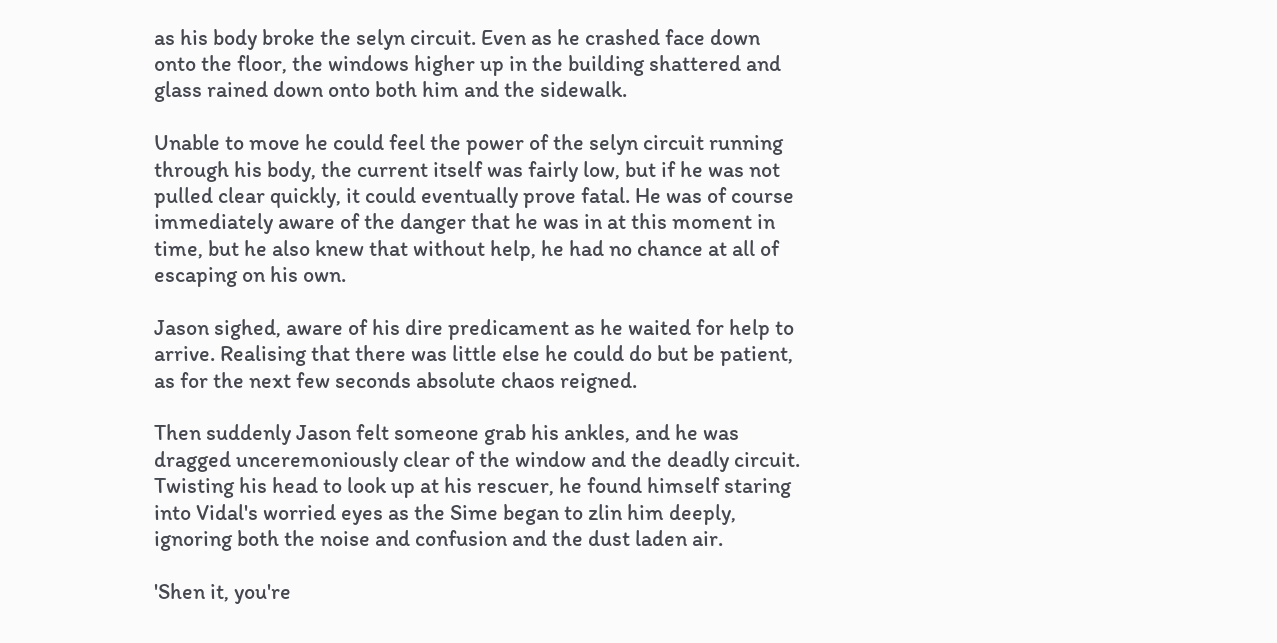as his body broke the selyn circuit. Even as he crashed face down onto the floor, the windows higher up in the building shattered and glass rained down onto both him and the sidewalk.

Unable to move he could feel the power of the selyn circuit running through his body, the current itself was fairly low, but if he was not pulled clear quickly, it could eventually prove fatal. He was of course immediately aware of the danger that he was in at this moment in time, but he also knew that without help, he had no chance at all of escaping on his own.

Jason sighed, aware of his dire predicament as he waited for help to arrive. Realising that there was little else he could do but be patient, as for the next few seconds absolute chaos reigned.

Then suddenly Jason felt someone grab his ankles, and he was dragged unceremoniously clear of the window and the deadly circuit. Twisting his head to look up at his rescuer, he found himself staring into Vidal's worried eyes as the Sime began to zlin him deeply, ignoring both the noise and confusion and the dust laden air.

'Shen it, you're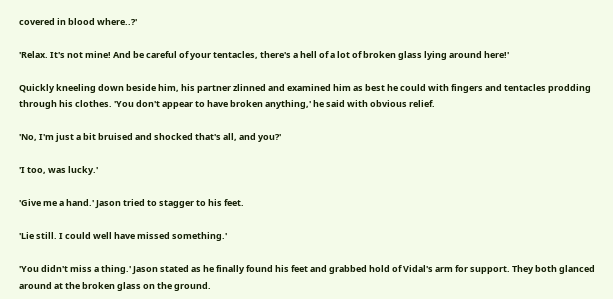covered in blood where..?'

'Relax. It's not mine! And be careful of your tentacles, there's a hell of a lot of broken glass lying around here!'

Quickly kneeling down beside him, his partner zlinned and examined him as best he could with fingers and tentacles prodding through his clothes. 'You don't appear to have broken anything,' he said with obvious relief.

'No, I'm just a bit bruised and shocked that's all, and you?'

'I too, was lucky.'

'Give me a hand.' Jason tried to stagger to his feet.

'Lie still. I could well have missed something.'

'You didn't miss a thing.' Jason stated as he finally found his feet and grabbed hold of Vidal's arm for support. They both glanced around at the broken glass on the ground.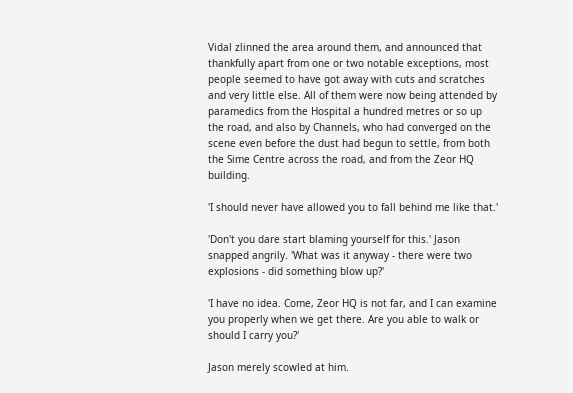Vidal zlinned the area around them, and announced that thankfully apart from one or two notable exceptions, most people seemed to have got away with cuts and scratches and very little else. All of them were now being attended by paramedics from the Hospital a hundred metres or so up the road, and also by Channels, who had converged on the scene even before the dust had begun to settle, from both the Sime Centre across the road, and from the Zeor HQ building.

'I should never have allowed you to fall behind me like that.'

'Don't you dare start blaming yourself for this.' Jason snapped angrily. 'What was it anyway - there were two explosions - did something blow up?'

'I have no idea. Come, Zeor HQ is not far, and I can examine you properly when we get there. Are you able to walk or should I carry you?'

Jason merely scowled at him.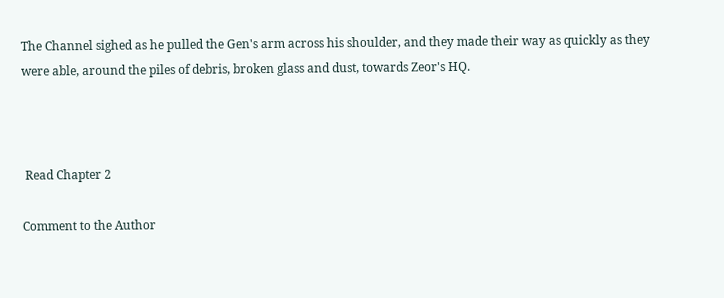The Channel sighed as he pulled the Gen's arm across his shoulder, and they made their way as quickly as they were able, around the piles of debris, broken glass and dust, towards Zeor's HQ.



 Read Chapter 2

Comment to the Author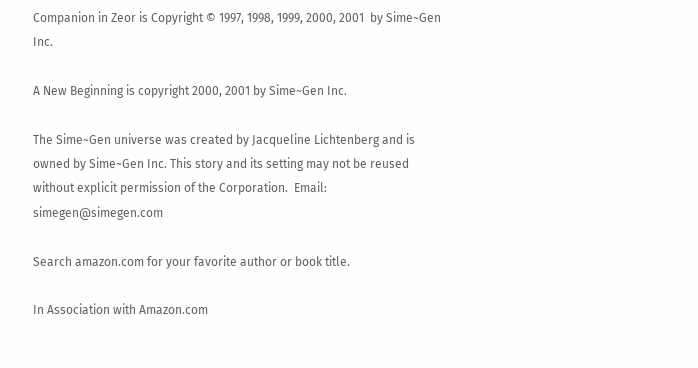Companion in Zeor is Copyright © 1997, 1998, 1999, 2000, 2001  by Sime~Gen Inc.

A New Beginning is copyright 2000, 2001 by Sime~Gen Inc.

The Sime~Gen universe was created by Jacqueline Lichtenberg and is owned by Sime~Gen Inc. This story and its setting may not be reused without explicit permission of the Corporation.  Email: simegen@simegen.com

Search amazon.com for your favorite author or book title.

In Association with Amazon.com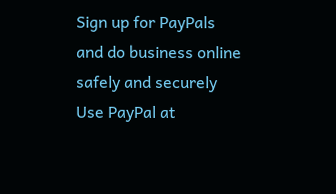Sign up for PayPals and do business online safely and securely  Use PayPal at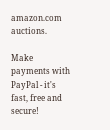amazon.com auctions.

Make payments with PayPal - it's fast, free and secure!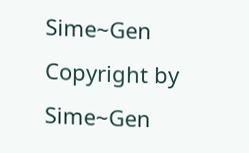Sime~Gen Copyright by Sime~Gen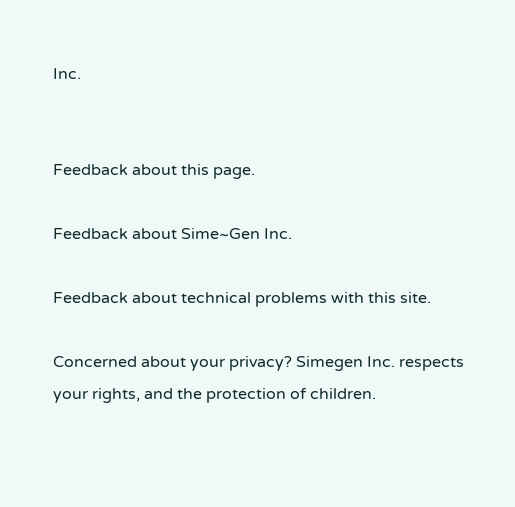Inc.


Feedback about this page.

Feedback about Sime~Gen Inc.

Feedback about technical problems with this site.

Concerned about your privacy? Simegen Inc. respects your rights, and the protection of children.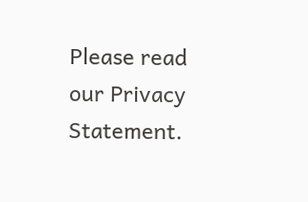Please read our Privacy Statement.